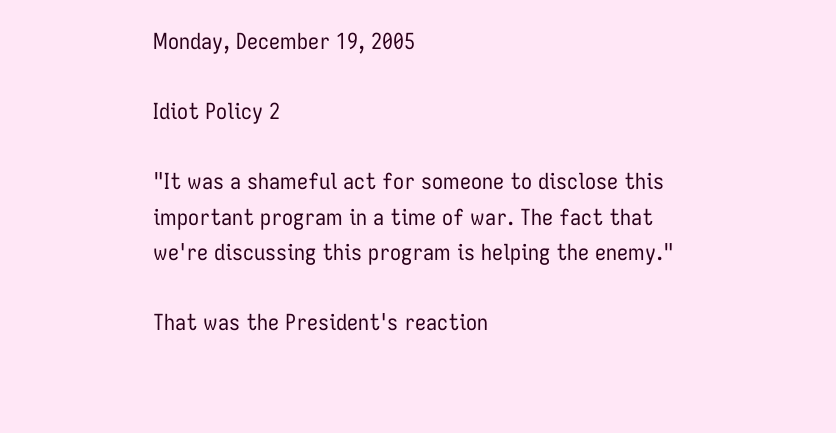Monday, December 19, 2005

Idiot Policy 2

"It was a shameful act for someone to disclose this important program in a time of war. The fact that we're discussing this program is helping the enemy."

That was the President's reaction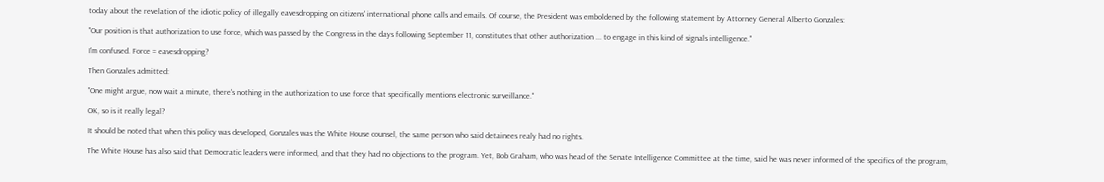today about the revelation of the idiotic policy of illegally eavesdropping on citizens' international phone calls and emails. Of course, the President was emboldened by the following statement by Attorney General Alberto Gonzales:

"Our position is that authorization to use force, which was passed by the Congress in the days following September 11, constitutes that other authorization ... to engage in this kind of signals intelligence."

I'm confused. Force = eavesdropping?

Then Gonzales admitted:

"One might argue, now wait a minute, there's nothing in the authorization to use force that specifically mentions electronic surveillance."

OK, so is it really legal?

It should be noted that when this policy was developed, Gonzales was the White House counsel, the same person who said detainees realy had no rights.

The White House has also said that Democratic leaders were informed, and that they had no objections to the program. Yet, Bob Graham, who was head of the Senate Intelligence Committee at the time, said he was never informed of the specifics of the program,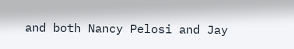and both Nancy Pelosi and Jay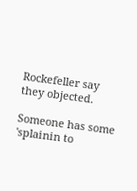Rockefeller say they objected.

Someone has some 'splainin to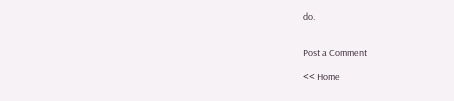do.


Post a Comment

<< Home